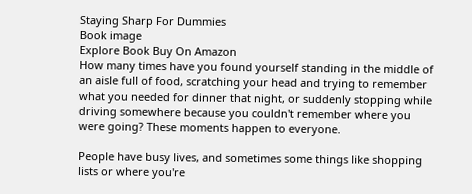Staying Sharp For Dummies
Book image
Explore Book Buy On Amazon
How many times have you found yourself standing in the middle of an aisle full of food, scratching your head and trying to remember what you needed for dinner that night, or suddenly stopping while driving somewhere because you couldn't remember where you were going? These moments happen to everyone.

People have busy lives, and sometimes some things like shopping lists or where you're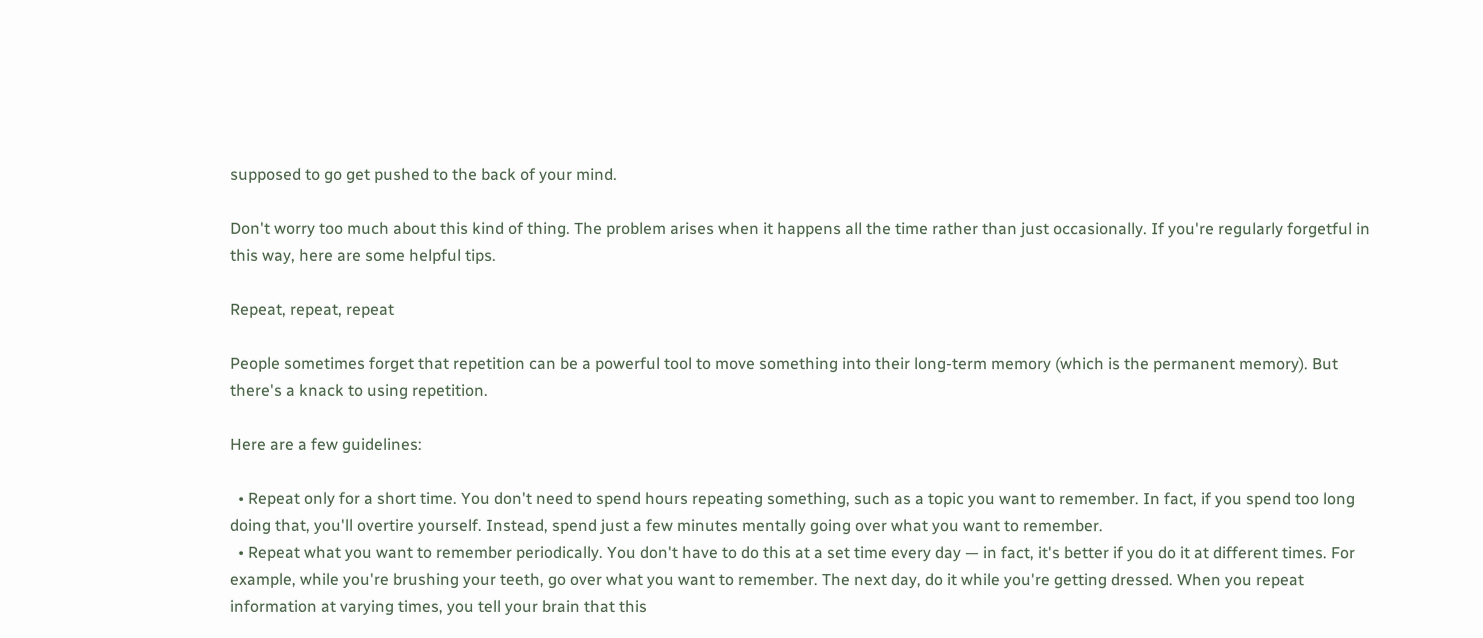supposed to go get pushed to the back of your mind.

Don't worry too much about this kind of thing. The problem arises when it happens all the time rather than just occasionally. If you're regularly forgetful in this way, here are some helpful tips.

Repeat, repeat, repeat

People sometimes forget that repetition can be a powerful tool to move something into their long-term memory (which is the permanent memory). But there's a knack to using repetition.

Here are a few guidelines:

  • Repeat only for a short time. You don't need to spend hours repeating something, such as a topic you want to remember. In fact, if you spend too long doing that, you'll overtire yourself. Instead, spend just a few minutes mentally going over what you want to remember.
  • Repeat what you want to remember periodically. You don't have to do this at a set time every day — in fact, it's better if you do it at different times. For example, while you're brushing your teeth, go over what you want to remember. The next day, do it while you're getting dressed. When you repeat information at varying times, you tell your brain that this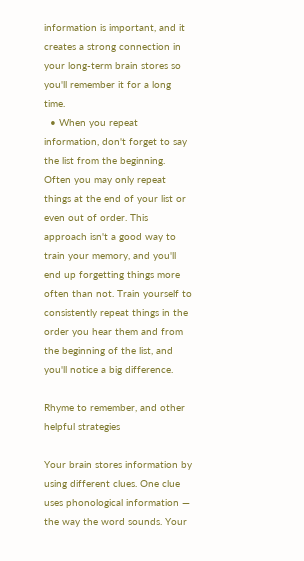information is important, and it creates a strong connection in your long-term brain stores so you'll remember it for a long time.
  • When you repeat information, don't forget to say the list from the beginning. Often you may only repeat things at the end of your list or even out of order. This approach isn't a good way to train your memory, and you'll end up forgetting things more often than not. Train yourself to consistently repeat things in the order you hear them and from the beginning of the list, and you'll notice a big difference.

Rhyme to remember, and other helpful strategies

Your brain stores information by using different clues. One clue uses phonological information — the way the word sounds. Your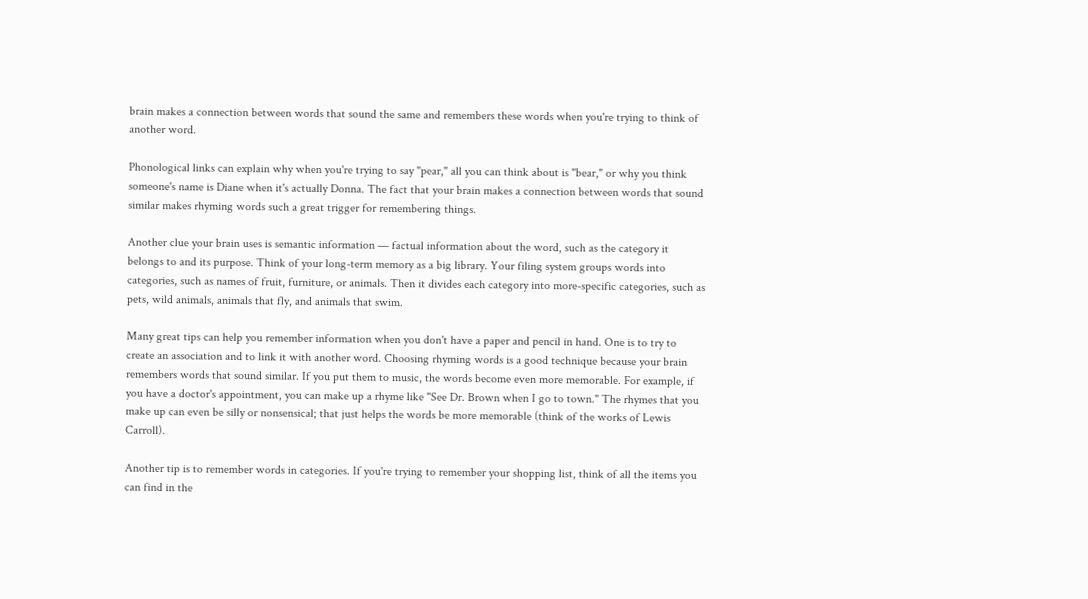brain makes a connection between words that sound the same and remembers these words when you're trying to think of another word.

Phonological links can explain why when you're trying to say "pear," all you can think about is "bear," or why you think someone's name is Diane when it's actually Donna. The fact that your brain makes a connection between words that sound similar makes rhyming words such a great trigger for remembering things.

Another clue your brain uses is semantic information — factual information about the word, such as the category it belongs to and its purpose. Think of your long-term memory as a big library. Your filing system groups words into categories, such as names of fruit, furniture, or animals. Then it divides each category into more-specific categories, such as pets, wild animals, animals that fly, and animals that swim.

Many great tips can help you remember information when you don't have a paper and pencil in hand. One is to try to create an association and to link it with another word. Choosing rhyming words is a good technique because your brain remembers words that sound similar. If you put them to music, the words become even more memorable. For example, if you have a doctor's appointment, you can make up a rhyme like "See Dr. Brown when I go to town." The rhymes that you make up can even be silly or nonsensical; that just helps the words be more memorable (think of the works of Lewis Carroll).

Another tip is to remember words in categories. If you're trying to remember your shopping list, think of all the items you can find in the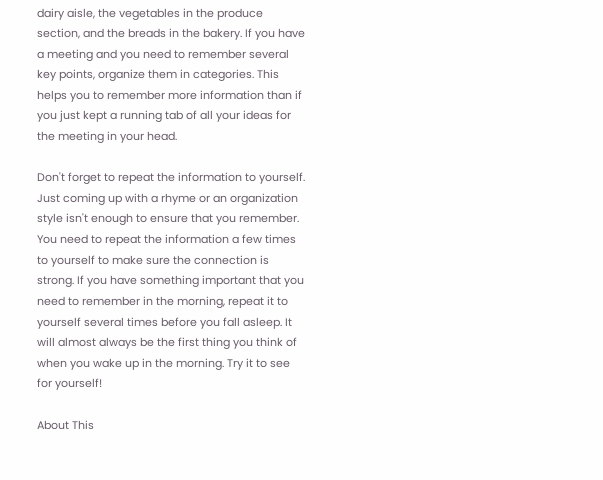dairy aisle, the vegetables in the produce section, and the breads in the bakery. If you have a meeting and you need to remember several key points, organize them in categories. This helps you to remember more information than if you just kept a running tab of all your ideas for the meeting in your head.

Don't forget to repeat the information to yourself. Just coming up with a rhyme or an organization style isn't enough to ensure that you remember. You need to repeat the information a few times to yourself to make sure the connection is strong. If you have something important that you need to remember in the morning, repeat it to yourself several times before you fall asleep. It will almost always be the first thing you think of when you wake up in the morning. Try it to see for yourself!

About This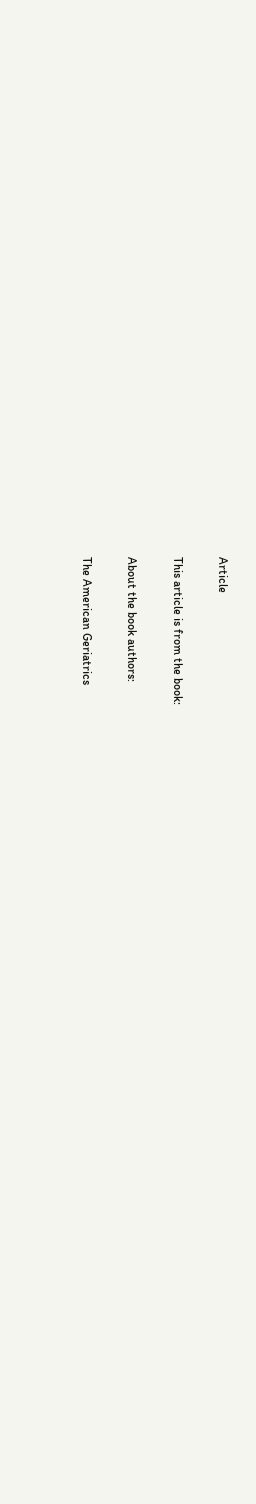Article

This article is from the book:

About the book authors:

The American Geriatrics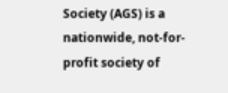Society (AGS) is a nationwide, not-for-profit society of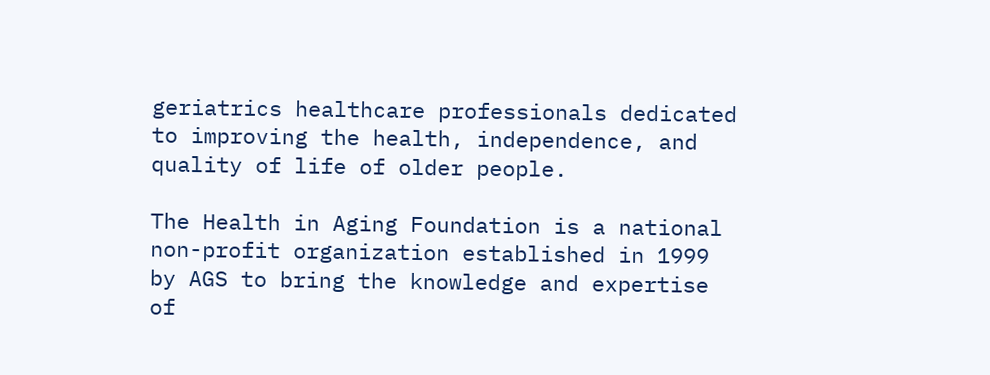geriatrics healthcare professionals dedicated to improving the health, independence, and quality of life of older people.

The Health in Aging Foundation is a national non-profit organization established in 1999 by AGS to bring the knowledge and expertise of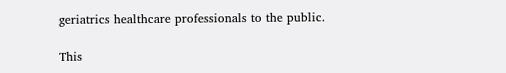geriatrics healthcare professionals to the public.

This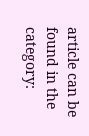article can be found in the category: